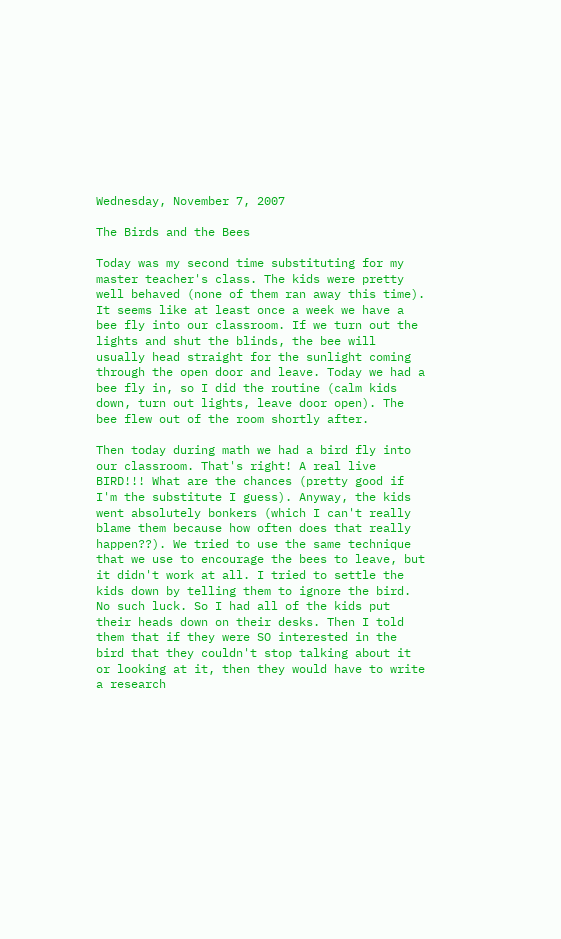Wednesday, November 7, 2007

The Birds and the Bees

Today was my second time substituting for my master teacher's class. The kids were pretty well behaved (none of them ran away this time). It seems like at least once a week we have a bee fly into our classroom. If we turn out the lights and shut the blinds, the bee will usually head straight for the sunlight coming through the open door and leave. Today we had a bee fly in, so I did the routine (calm kids down, turn out lights, leave door open). The bee flew out of the room shortly after.

Then today during math we had a bird fly into our classroom. That's right! A real live BIRD!!! What are the chances (pretty good if I'm the substitute I guess). Anyway, the kids went absolutely bonkers (which I can't really blame them because how often does that really happen??). We tried to use the same technique that we use to encourage the bees to leave, but it didn't work at all. I tried to settle the kids down by telling them to ignore the bird. No such luck. So I had all of the kids put their heads down on their desks. Then I told them that if they were SO interested in the bird that they couldn't stop talking about it or looking at it, then they would have to write a research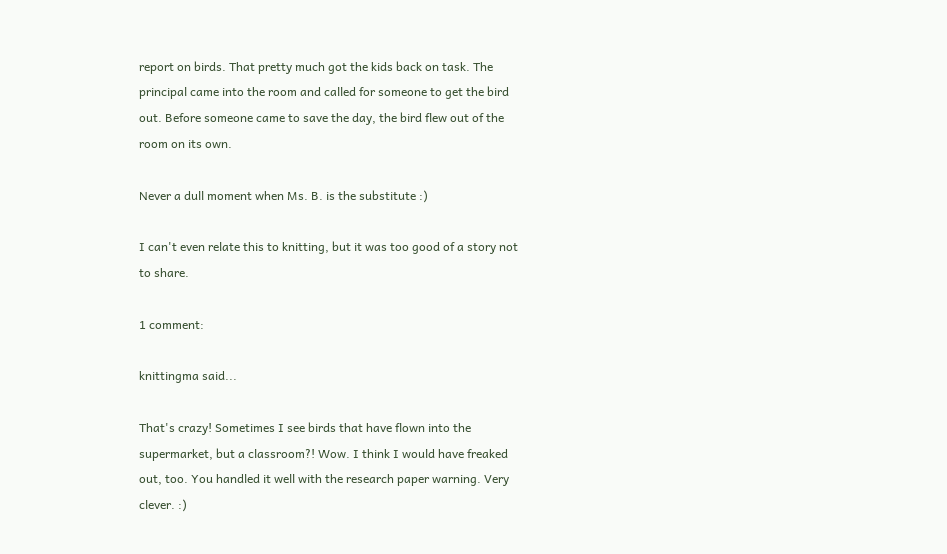report on birds. That pretty much got the kids back on task. The principal came into the room and called for someone to get the bird out. Before someone came to save the day, the bird flew out of the room on its own.

Never a dull moment when Ms. B. is the substitute :)

I can't even relate this to knitting, but it was too good of a story not to share.

1 comment:

knittingma said...

That's crazy! Sometimes I see birds that have flown into the supermarket, but a classroom?! Wow. I think I would have freaked out, too. You handled it well with the research paper warning. Very clever. :)